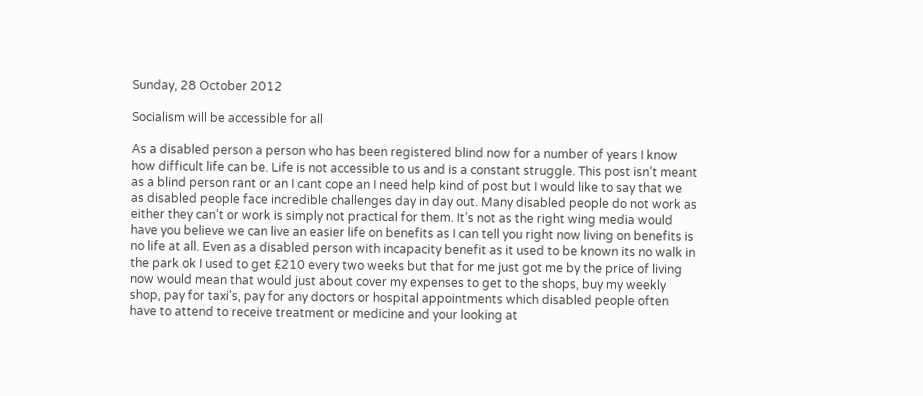Sunday, 28 October 2012

Socialism will be accessible for all

As a disabled person a person who has been registered blind now for a number of years I know how difficult life can be. Life is not accessible to us and is a constant struggle. This post isn’t meant as a blind person rant or an I cant cope an I need help kind of post but I would like to say that we as disabled people face incredible challenges day in day out. Many disabled people do not work as either they can’t or work is simply not practical for them. It’s not as the right wing media would have you believe we can live an easier life on benefits as I can tell you right now living on benefits is no life at all. Even as a disabled person with incapacity benefit as it used to be known its no walk in the park ok I used to get £210 every two weeks but that for me just got me by the price of living now would mean that would just about cover my expenses to get to the shops, buy my weekly shop, pay for taxi’s, pay for any doctors or hospital appointments which disabled people often have to attend to receive treatment or medicine and your looking at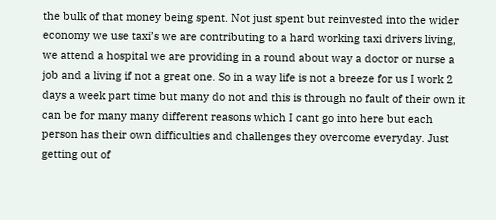the bulk of that money being spent. Not just spent but reinvested into the wider economy we use taxi’s we are contributing to a hard working taxi drivers living, we attend a hospital we are providing in a round about way a doctor or nurse a job and a living if not a great one. So in a way life is not a breeze for us I work 2 days a week part time but many do not and this is through no fault of their own it can be for many many different reasons which I cant go into here but each person has their own difficulties and challenges they overcome everyday. Just getting out of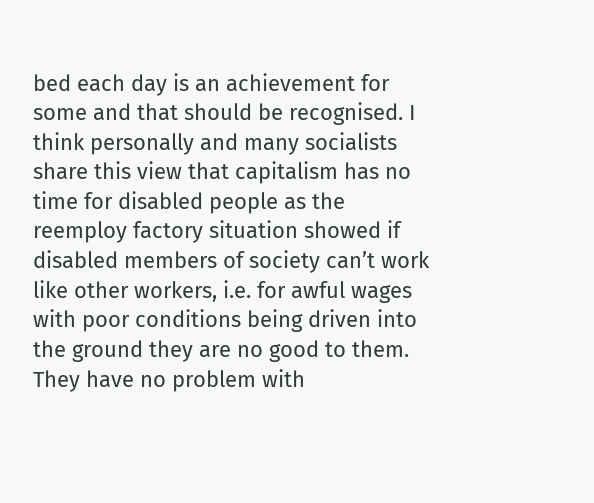bed each day is an achievement for some and that should be recognised. I think personally and many socialists share this view that capitalism has no time for disabled people as the reemploy factory situation showed if disabled members of society can’t work like other workers, i.e. for awful wages with poor conditions being driven into the ground they are no good to them. They have no problem with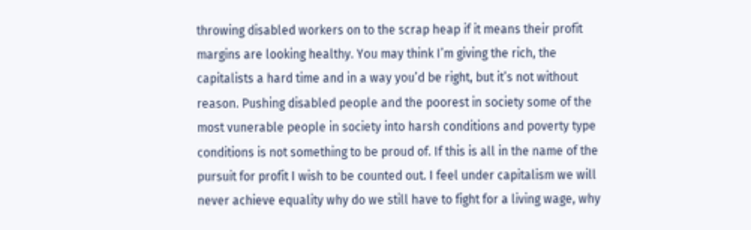throwing disabled workers on to the scrap heap if it means their profit margins are looking healthy. You may think I’m giving the rich, the capitalists a hard time and in a way you’d be right, but it’s not without reason. Pushing disabled people and the poorest in society some of the most vunerable people in society into harsh conditions and poverty type conditions is not something to be proud of. If this is all in the name of the pursuit for profit I wish to be counted out. I feel under capitalism we will never achieve equality why do we still have to fight for a living wage, why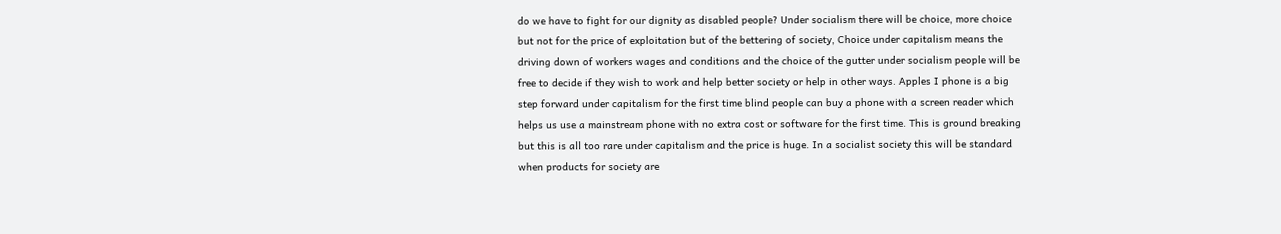do we have to fight for our dignity as disabled people? Under socialism there will be choice, more choice but not for the price of exploitation but of the bettering of society, Choice under capitalism means the driving down of workers wages and conditions and the choice of the gutter under socialism people will be free to decide if they wish to work and help better society or help in other ways. Apples I phone is a big step forward under capitalism for the first time blind people can buy a phone with a screen reader which helps us use a mainstream phone with no extra cost or software for the first time. This is ground breaking but this is all too rare under capitalism and the price is huge. In a socialist society this will be standard when products for society are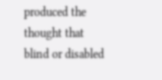produced the thought that blind or disabled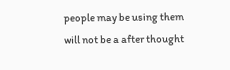people may be using them will not be a after thought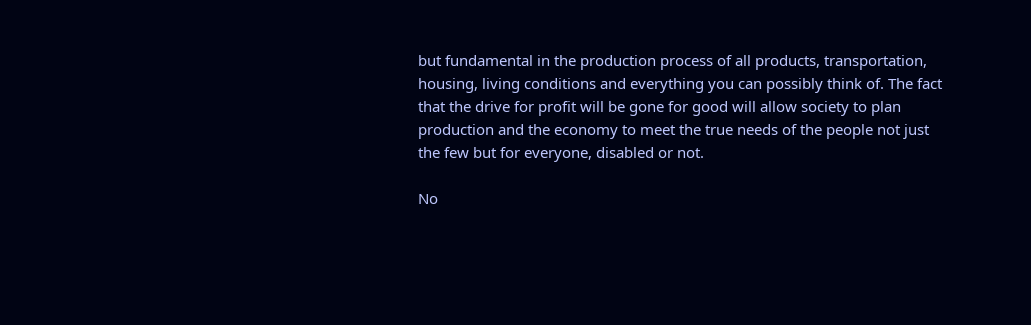but fundamental in the production process of all products, transportation, housing, living conditions and everything you can possibly think of. The fact that the drive for profit will be gone for good will allow society to plan production and the economy to meet the true needs of the people not just the few but for everyone, disabled or not.

No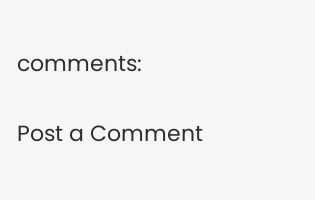comments:

Post a Comment